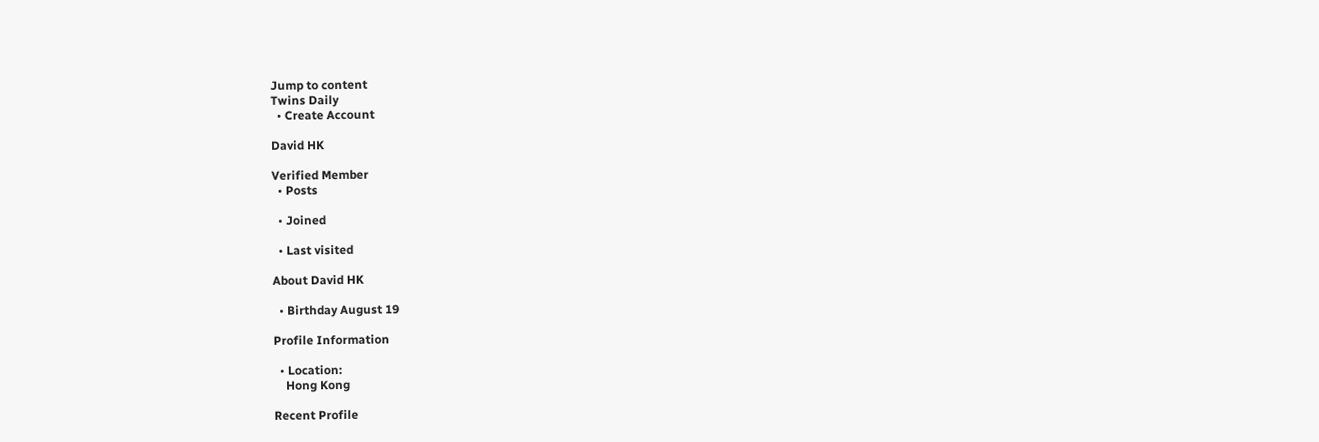Jump to content
Twins Daily
  • Create Account

David HK

Verified Member
  • Posts

  • Joined

  • Last visited

About David HK

  • Birthday August 19

Profile Information

  • Location:
    Hong Kong

Recent Profile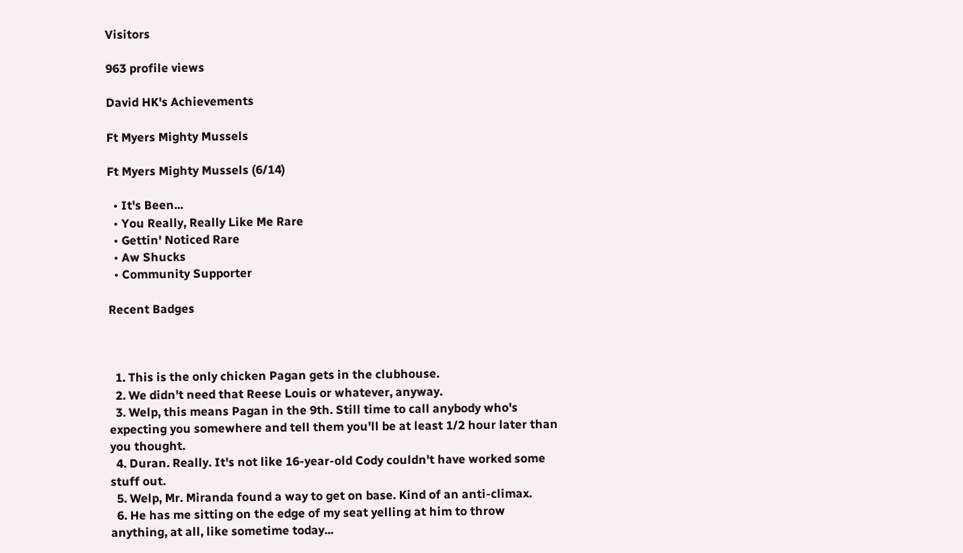Visitors

963 profile views

David HK's Achievements

Ft Myers Mighty Mussels

Ft Myers Mighty Mussels (6/14)

  • It's Been...
  • You Really, Really Like Me Rare
  • Gettin' Noticed Rare
  • Aw Shucks
  • Community Supporter

Recent Badges



  1. This is the only chicken Pagan gets in the clubhouse.
  2. We didn't need that Reese Louis or whatever, anyway.
  3. Welp, this means Pagan in the 9th. Still time to call anybody who's expecting you somewhere and tell them you'll be at least 1/2 hour later than you thought.
  4. Duran. Really. It's not like 16-year-old Cody couldn't have worked some stuff out.
  5. Welp, Mr. Miranda found a way to get on base. Kind of an anti-climax.
  6. He has me sitting on the edge of my seat yelling at him to throw anything, at all, like sometime today...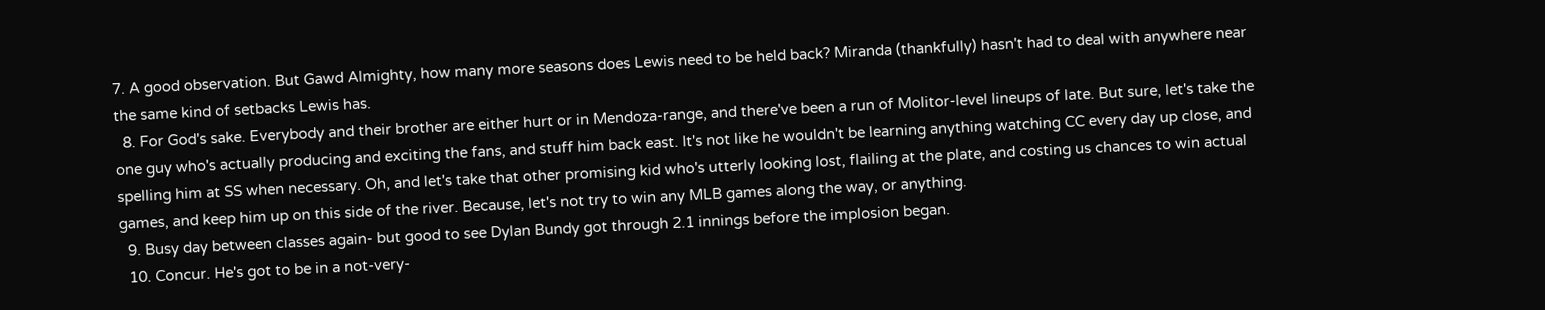7. A good observation. But Gawd Almighty, how many more seasons does Lewis need to be held back? Miranda (thankfully) hasn't had to deal with anywhere near the same kind of setbacks Lewis has.
  8. For God's sake. Everybody and their brother are either hurt or in Mendoza-range, and there've been a run of Molitor-level lineups of late. But sure, let's take the one guy who's actually producing and exciting the fans, and stuff him back east. It's not like he wouldn't be learning anything watching CC every day up close, and spelling him at SS when necessary. Oh, and let's take that other promising kid who's utterly looking lost, flailing at the plate, and costing us chances to win actual games, and keep him up on this side of the river. Because, let's not try to win any MLB games along the way, or anything.
  9. Busy day between classes again- but good to see Dylan Bundy got through 2.1 innings before the implosion began.
  10. Concur. He's got to be in a not-very-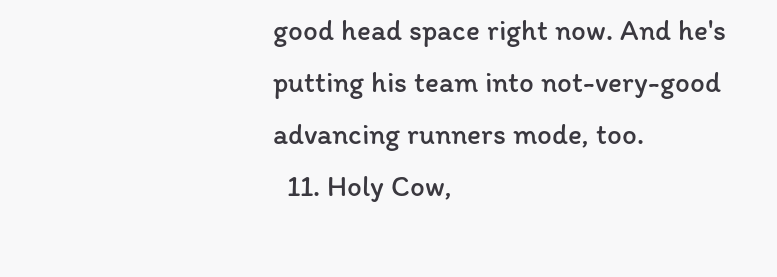good head space right now. And he's putting his team into not-very-good advancing runners mode, too.
  11. Holy Cow,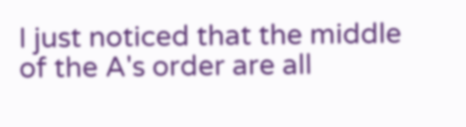I just noticed that the middle of the A's order are all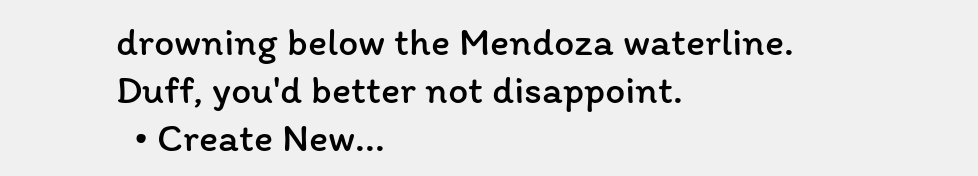drowning below the Mendoza waterline. Duff, you'd better not disappoint.
  • Create New...